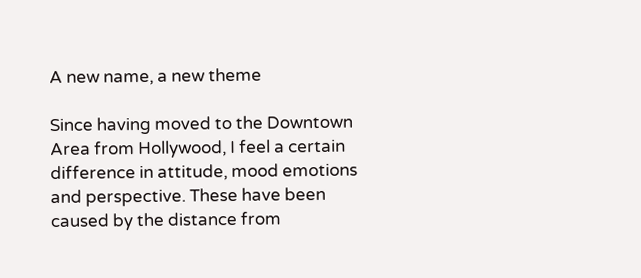A new name, a new theme

Since having moved to the Downtown Area from Hollywood, I feel a certain difference in attitude, mood emotions and perspective. These have been caused by the distance from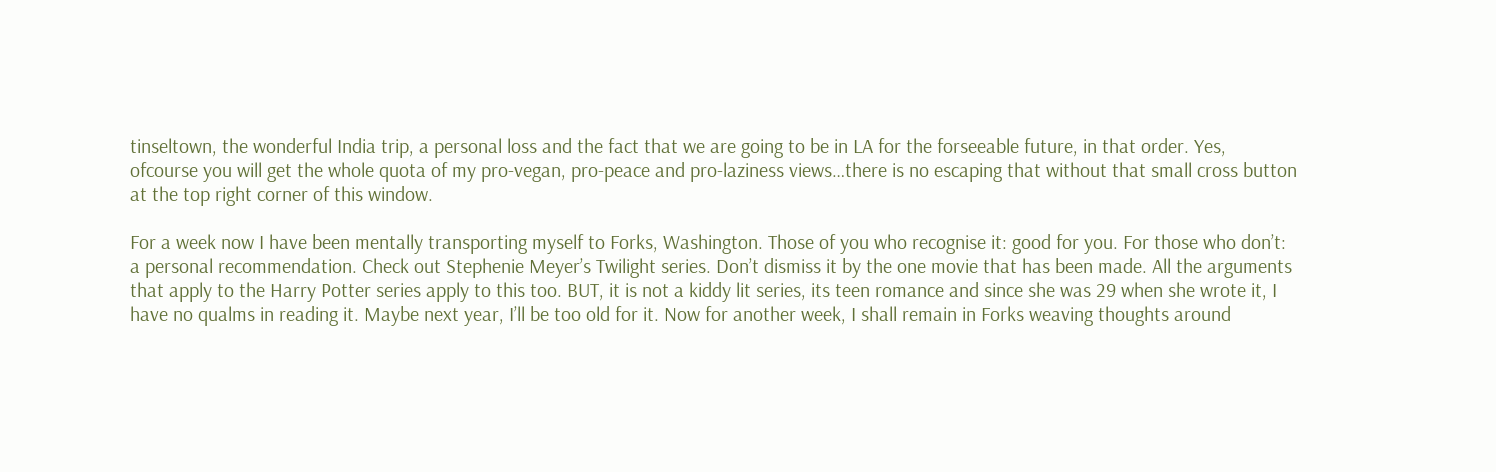tinseltown, the wonderful India trip, a personal loss and the fact that we are going to be in LA for the forseeable future, in that order. Yes, ofcourse you will get the whole quota of my pro-vegan, pro-peace and pro-laziness views…there is no escaping that without that small cross button at the top right corner of this window.

For a week now I have been mentally transporting myself to Forks, Washington. Those of you who recognise it: good for you. For those who don’t: a personal recommendation. Check out Stephenie Meyer’s Twilight series. Don’t dismiss it by the one movie that has been made. All the arguments that apply to the Harry Potter series apply to this too. BUT, it is not a kiddy lit series, its teen romance and since she was 29 when she wrote it, I have no qualms in reading it. Maybe next year, I’ll be too old for it. Now for another week, I shall remain in Forks weaving thoughts around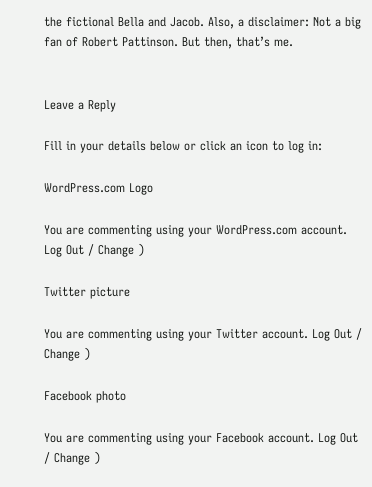the fictional Bella and Jacob. Also, a disclaimer: Not a big fan of Robert Pattinson. But then, that’s me.


Leave a Reply

Fill in your details below or click an icon to log in:

WordPress.com Logo

You are commenting using your WordPress.com account. Log Out / Change )

Twitter picture

You are commenting using your Twitter account. Log Out / Change )

Facebook photo

You are commenting using your Facebook account. Log Out / Change )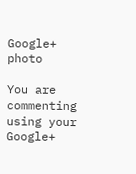Google+ photo

You are commenting using your Google+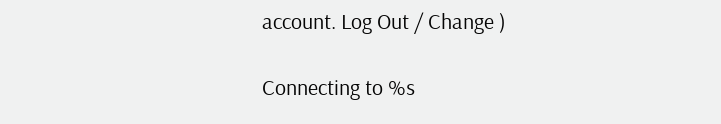account. Log Out / Change )

Connecting to %s